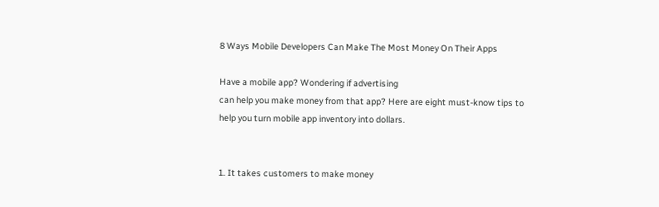8 Ways Mobile Developers Can Make The Most Money On Their Apps

Have a mobile app? Wondering if advertising
can help you make money from that app? Here are eight must-know tips to
help you turn mobile app inventory into dollars.


1. It takes customers to make money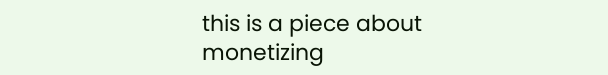this is a piece about monetizing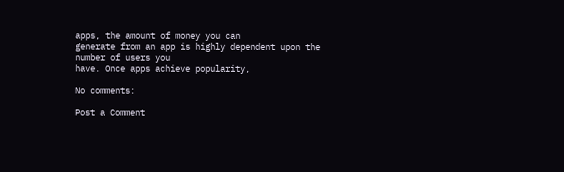apps, the amount of money you can
generate from an app is highly dependent upon the number of users you
have. Once apps achieve popularity,

No comments:

Post a Comment